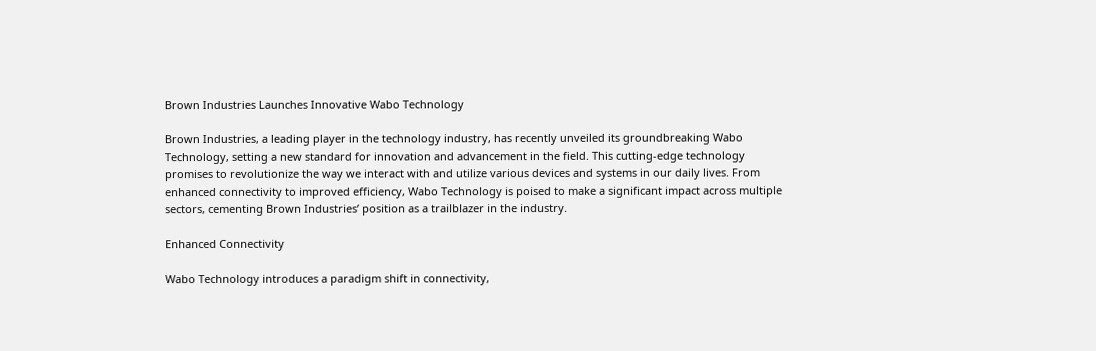Brown Industries Launches Innovative Wabo Technology

Brown Industries, a leading player in the technology industry, has recently unveiled its groundbreaking Wabo Technology, setting a new standard for innovation and advancement in the field. This cutting-edge technology promises to revolutionize the way we interact with and utilize various devices and systems in our daily lives. From enhanced connectivity to improved efficiency, Wabo Technology is poised to make a significant impact across multiple sectors, cementing Brown Industries’ position as a trailblazer in the industry.

Enhanced Connectivity

Wabo Technology introduces a paradigm shift in connectivity,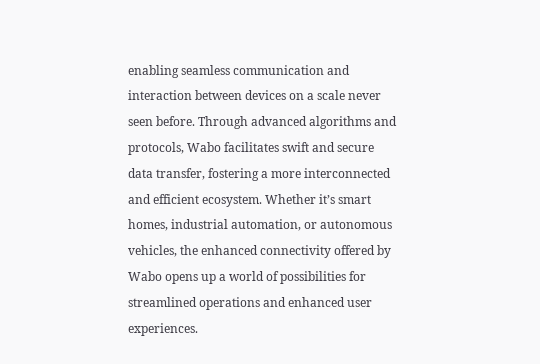enabling seamless communication and interaction between devices on a scale never seen before. Through advanced algorithms and protocols, Wabo facilitates swift and secure data transfer, fostering a more interconnected and efficient ecosystem. Whether it’s smart homes, industrial automation, or autonomous vehicles, the enhanced connectivity offered by Wabo opens up a world of possibilities for streamlined operations and enhanced user experiences.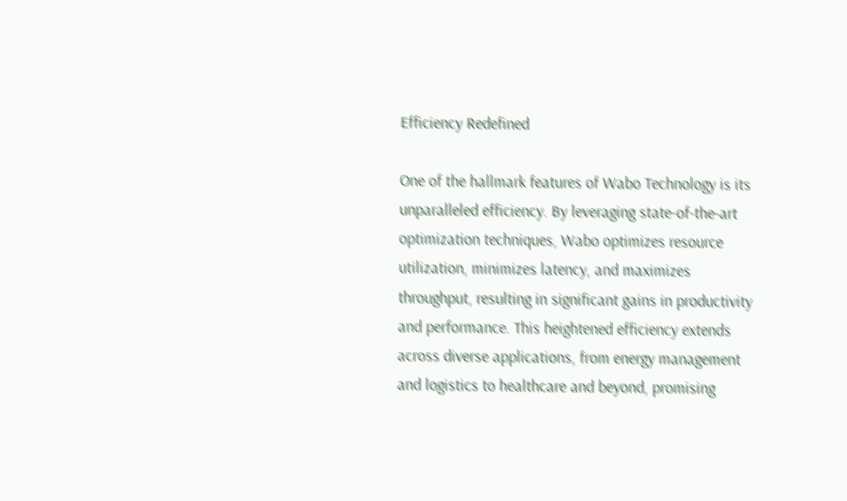Efficiency Redefined

One of the hallmark features of Wabo Technology is its unparalleled efficiency. By leveraging state-of-the-art optimization techniques, Wabo optimizes resource utilization, minimizes latency, and maximizes throughput, resulting in significant gains in productivity and performance. This heightened efficiency extends across diverse applications, from energy management and logistics to healthcare and beyond, promising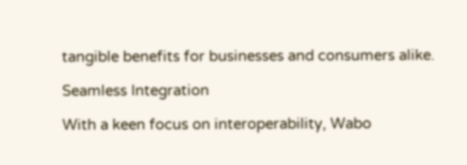tangible benefits for businesses and consumers alike.

Seamless Integration

With a keen focus on interoperability, Wabo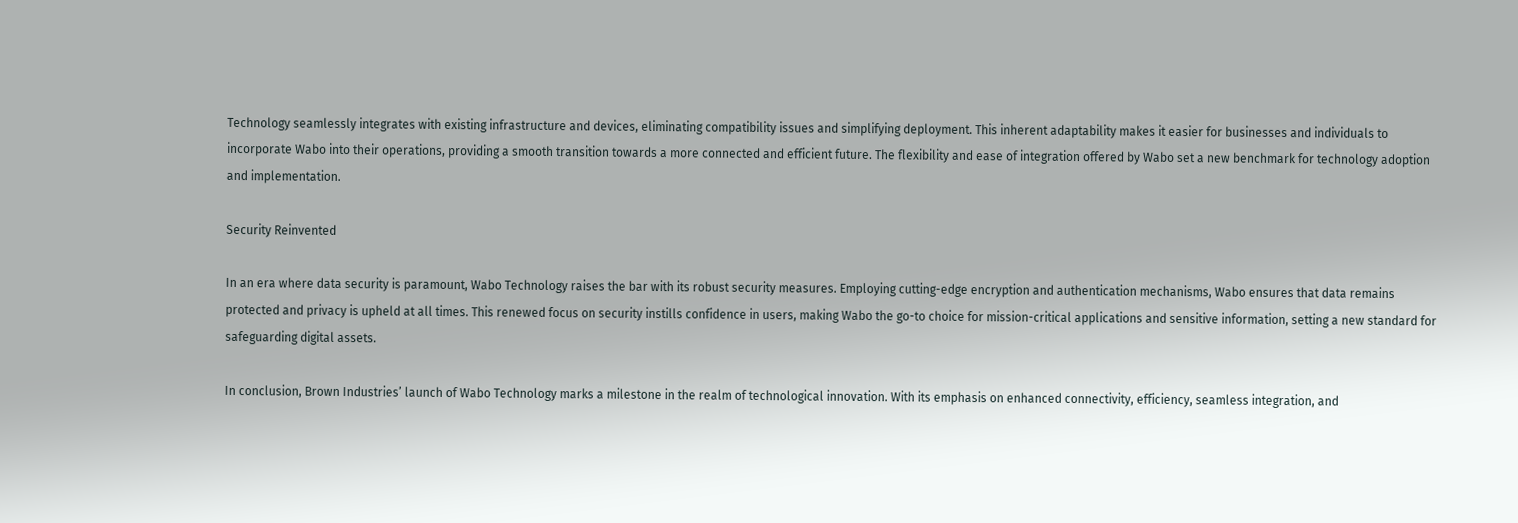Technology seamlessly integrates with existing infrastructure and devices, eliminating compatibility issues and simplifying deployment. This inherent adaptability makes it easier for businesses and individuals to incorporate Wabo into their operations, providing a smooth transition towards a more connected and efficient future. The flexibility and ease of integration offered by Wabo set a new benchmark for technology adoption and implementation.

Security Reinvented

In an era where data security is paramount, Wabo Technology raises the bar with its robust security measures. Employing cutting-edge encryption and authentication mechanisms, Wabo ensures that data remains protected and privacy is upheld at all times. This renewed focus on security instills confidence in users, making Wabo the go-to choice for mission-critical applications and sensitive information, setting a new standard for safeguarding digital assets.

In conclusion, Brown Industries’ launch of Wabo Technology marks a milestone in the realm of technological innovation. With its emphasis on enhanced connectivity, efficiency, seamless integration, and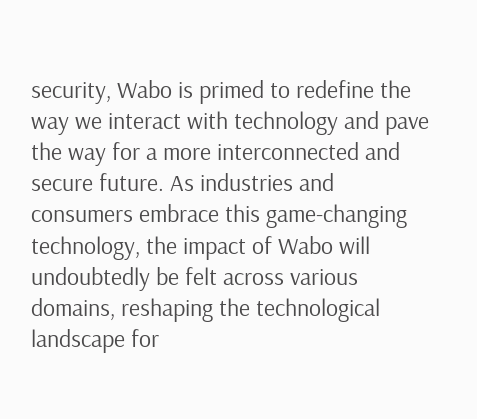security, Wabo is primed to redefine the way we interact with technology and pave the way for a more interconnected and secure future. As industries and consumers embrace this game-changing technology, the impact of Wabo will undoubtedly be felt across various domains, reshaping the technological landscape for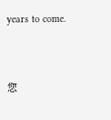years to come.


您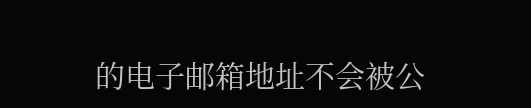的电子邮箱地址不会被公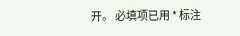开。 必填项已用 * 标注